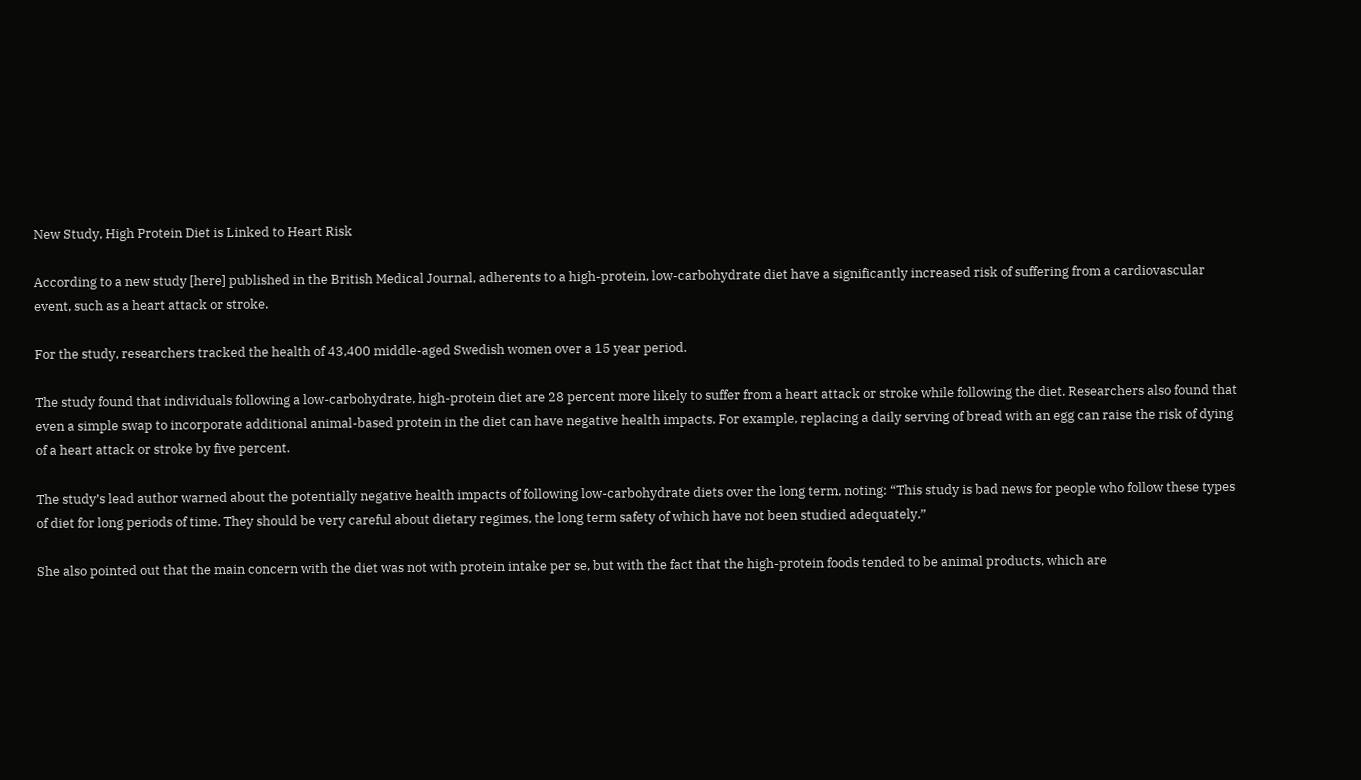New Study, High Protein Diet is Linked to Heart Risk

According to a new study [here] published in the British Medical Journal, adherents to a high-protein, low-carbohydrate diet have a significantly increased risk of suffering from a cardiovascular event, such as a heart attack or stroke.

For the study, researchers tracked the health of 43,400 middle-aged Swedish women over a 15 year period.

The study found that individuals following a low-carbohydrate, high-protein diet are 28 percent more likely to suffer from a heart attack or stroke while following the diet. Researchers also found that even a simple swap to incorporate additional animal-based protein in the diet can have negative health impacts. For example, replacing a daily serving of bread with an egg can raise the risk of dying of a heart attack or stroke by five percent.

The study’s lead author warned about the potentially negative health impacts of following low-carbohydrate diets over the long term, noting: “This study is bad news for people who follow these types of diet for long periods of time. They should be very careful about dietary regimes, the long term safety of which have not been studied adequately.”

She also pointed out that the main concern with the diet was not with protein intake per se, but with the fact that the high-protein foods tended to be animal products, which are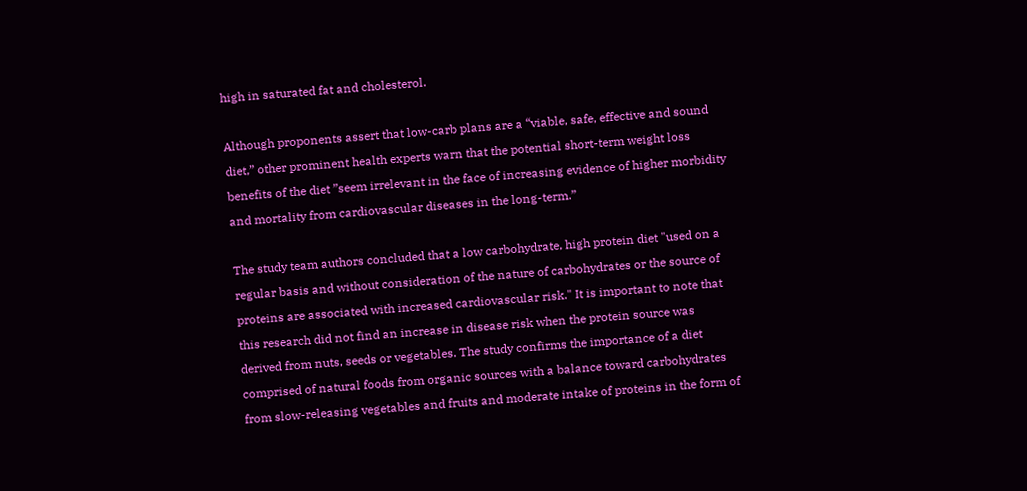high in saturated fat and cholesterol.

Although proponents assert that low-carb plans are a “viable, safe, effective and sound diet,” other prominent health experts warn that the potential short-term weight loss benefits of the diet ”seem irrelevant in the face of increasing evidence of higher morbidity and mortality from cardiovascular diseases in the long-term.”

The study team authors concluded that a low carbohydrate, high protein diet "used on a regular basis and without consideration of the nature of carbohydrates or the source of proteins are associated with increased cardiovascular risk." It is important to note that this research did not find an increase in disease risk when the protein source was derived from nuts, seeds or vegetables. The study confirms the importance of a diet comprised of natural foods from organic sources with a balance toward carbohydrates from slow-releasing vegetables and fruits and moderate intake of proteins in the form of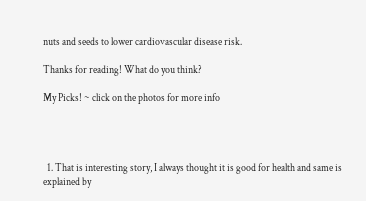nuts and seeds to lower cardiovascular disease risk.

Thanks for reading! What do you think?

My Picks! ~ click on the photos for more info




  1. That is interesting story, I always thought it is good for health and same is explained by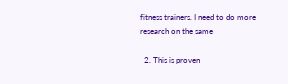fitness trainers. I need to do more research on the same

  2. This is proven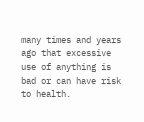many times and years ago that excessive use of anything is bad or can have risk to health.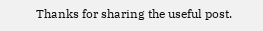Thanks for sharing the useful post.